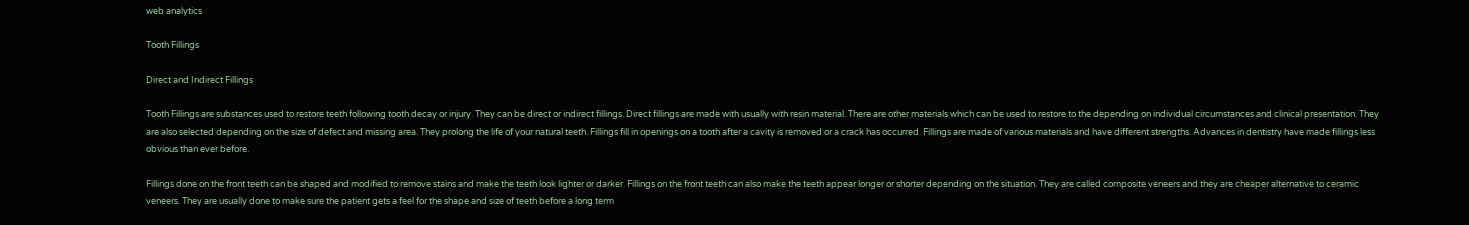web analytics

Tooth Fillings

Direct and Indirect Fillings

Tooth Fillings are substances used to restore teeth following tooth decay or injury. They can be direct or indirect fillings. Direct fillings are made with usually with resin material. There are other materials which can be used to restore to the depending on individual circumstances and clinical presentation. They are also selected depending on the size of defect and missing area. They prolong the life of your natural teeth. Fillings fill in openings on a tooth after a cavity is removed or a crack has occurred. Fillings are made of various materials and have different strengths. Advances in dentistry have made fillings less obvious than ever before.

Fillings done on the front teeth can be shaped and modified to remove stains and make the teeth look lighter or darker. Fillings on the front teeth can also make the teeth appear longer or shorter depending on the situation. They are called composite veneers and they are cheaper alternative to ceramic veneers. They are usually done to make sure the patient gets a feel for the shape and size of teeth before a long term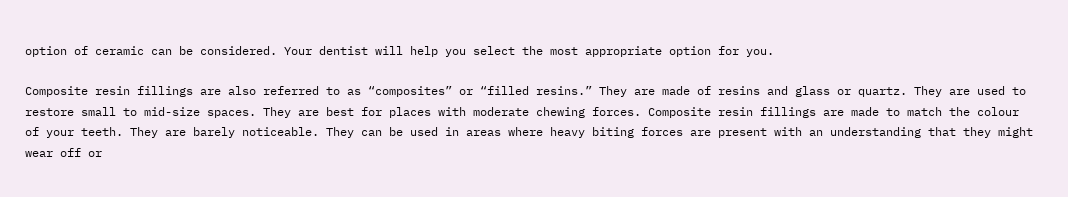option of ceramic can be considered. Your dentist will help you select the most appropriate option for you.

Composite resin fillings are also referred to as “composites” or “filled resins.” They are made of resins and glass or quartz. They are used to restore small to mid-size spaces. They are best for places with moderate chewing forces. Composite resin fillings are made to match the colour of your teeth. They are barely noticeable. They can be used in areas where heavy biting forces are present with an understanding that they might wear off or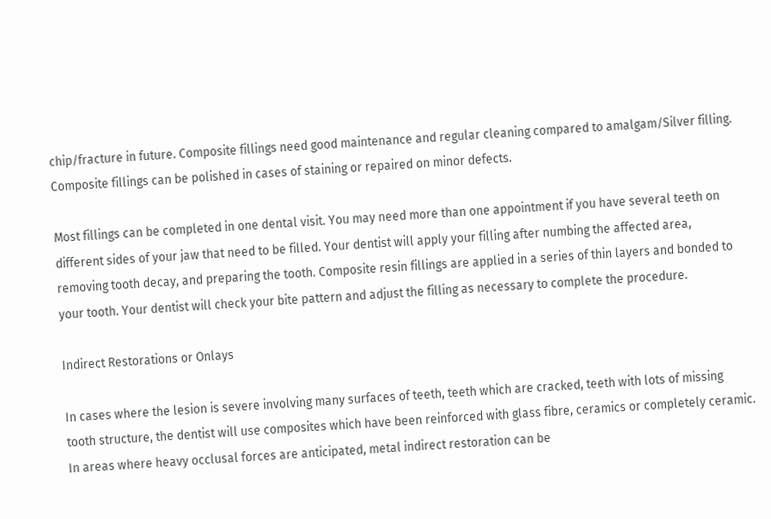chip/fracture in future. Composite fillings need good maintenance and regular cleaning compared to amalgam/Silver filling. Composite fillings can be polished in cases of staining or repaired on minor defects.

Most fillings can be completed in one dental visit. You may need more than one appointment if you have several teeth on different sides of your jaw that need to be filled. Your dentist will apply your filling after numbing the affected area, removing tooth decay, and preparing the tooth. Composite resin fillings are applied in a series of thin layers and bonded to your tooth. Your dentist will check your bite pattern and adjust the filling as necessary to complete the procedure.

Indirect Restorations or Onlays

In cases where the lesion is severe involving many surfaces of teeth, teeth which are cracked, teeth with lots of missing tooth structure, the dentist will use composites which have been reinforced with glass fibre, ceramics or completely ceramic. In areas where heavy occlusal forces are anticipated, metal indirect restoration can be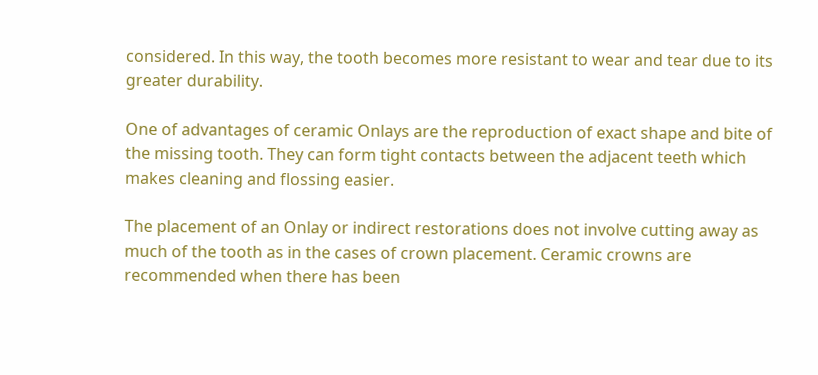considered. In this way, the tooth becomes more resistant to wear and tear due to its greater durability.

One of advantages of ceramic Onlays are the reproduction of exact shape and bite of the missing tooth. They can form tight contacts between the adjacent teeth which makes cleaning and flossing easier.

The placement of an Onlay or indirect restorations does not involve cutting away as much of the tooth as in the cases of crown placement. Ceramic crowns are recommended when there has been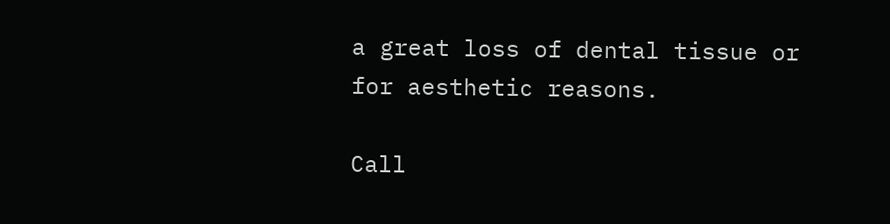a great loss of dental tissue or for aesthetic reasons.

Call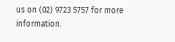us on (02) 9723 5757 for more information.